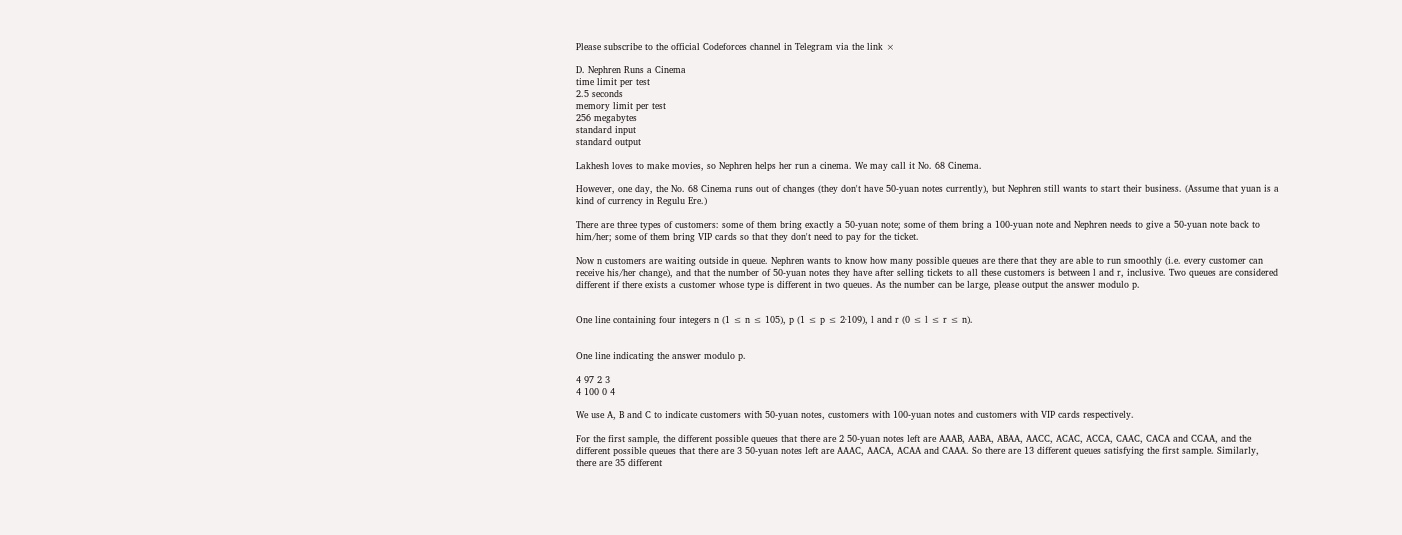Please subscribe to the official Codeforces channel in Telegram via the link ×

D. Nephren Runs a Cinema
time limit per test
2.5 seconds
memory limit per test
256 megabytes
standard input
standard output

Lakhesh loves to make movies, so Nephren helps her run a cinema. We may call it No. 68 Cinema.

However, one day, the No. 68 Cinema runs out of changes (they don't have 50-yuan notes currently), but Nephren still wants to start their business. (Assume that yuan is a kind of currency in Regulu Ere.)

There are three types of customers: some of them bring exactly a 50-yuan note; some of them bring a 100-yuan note and Nephren needs to give a 50-yuan note back to him/her; some of them bring VIP cards so that they don't need to pay for the ticket.

Now n customers are waiting outside in queue. Nephren wants to know how many possible queues are there that they are able to run smoothly (i.e. every customer can receive his/her change), and that the number of 50-yuan notes they have after selling tickets to all these customers is between l and r, inclusive. Two queues are considered different if there exists a customer whose type is different in two queues. As the number can be large, please output the answer modulo p.


One line containing four integers n (1 ≤ n ≤ 105), p (1 ≤ p ≤ 2·109), l and r (0 ≤ l ≤ r ≤ n).


One line indicating the answer modulo p.

4 97 2 3
4 100 0 4

We use A, B and C to indicate customers with 50-yuan notes, customers with 100-yuan notes and customers with VIP cards respectively.

For the first sample, the different possible queues that there are 2 50-yuan notes left are AAAB, AABA, ABAA, AACC, ACAC, ACCA, CAAC, CACA and CCAA, and the different possible queues that there are 3 50-yuan notes left are AAAC, AACA, ACAA and CAAA. So there are 13 different queues satisfying the first sample. Similarly, there are 35 different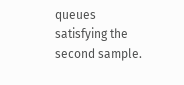queues satisfying the second sample.